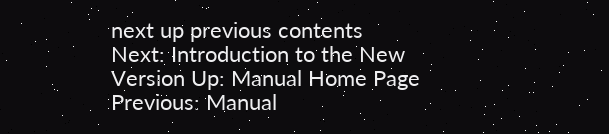next up previous contents
Next: Introduction to the New Version Up: Manual Home Page Previous: Manual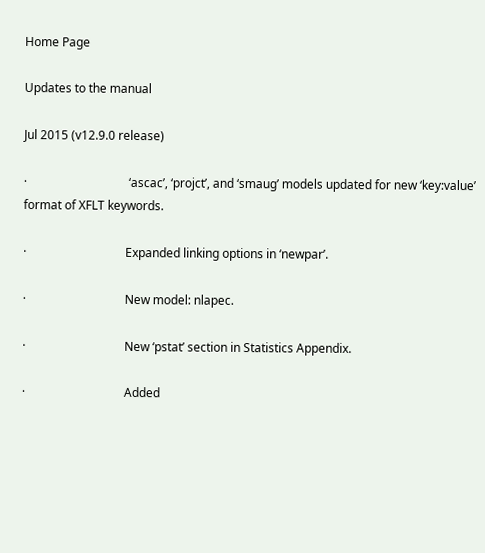Home Page

Updates to the manual

Jul 2015 (v12.9.0 release)

·                                  ‘ascac’, ‘projct’, and ‘smaug’ models updated for new ‘key:value’ format of XFLT keywords.

·                                 Expanded linking options in ‘newpar’.

·                                 New model: nlapec.

·                                 New ‘pstat’ section in Statistics Appendix.

·                                 Added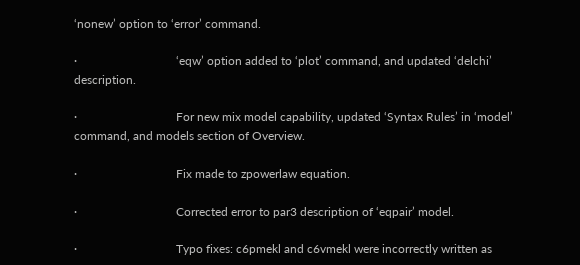‘nonew’ option to ‘error’ command.

·                                 ‘eqw’ option added to ‘plot’ command, and updated ‘delchi’ description.

·                                 For new mix model capability, updated ‘Syntax Rules’ in ‘model’ command, and models section of Overview.

·                                 Fix made to zpowerlaw equation.

·                                 Corrected error to par3 description of ‘eqpair’ model.

·                                 Typo fixes: c6pmekl and c6vmekl were incorrectly written as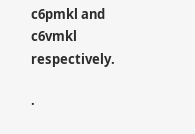c6pmkl and c6vmkl respectively.

·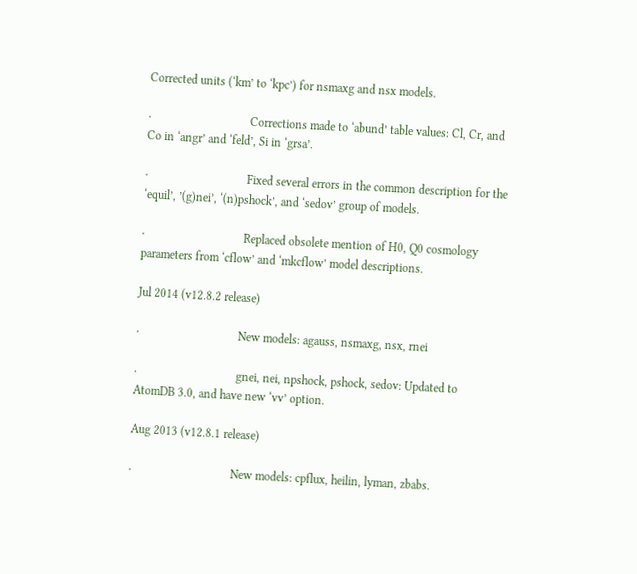Corrected units (‘km’ to ‘kpc’) for nsmaxg and nsx models.

·                                 Corrections made to ‘abund’ table values: Cl, Cr, and Co in ‘angr’ and ‘feld’, Si in ‘grsa’.

·                                 Fixed several errors in the common description for the ‘equil’, ’(g)nei’, ‘(n)pshock’, and ‘sedov’ group of models.

·                                 Replaced obsolete mention of H0, Q0 cosmology parameters from ‘cflow’ and ‘mkcflow’ model descriptions.

Jul 2014 (v12.8.2 release)

·                                 New models: agauss, nsmaxg, nsx, rnei

·                                 gnei, nei, npshock, pshock, sedov: Updated to AtomDB 3.0, and have new ‘vv’ option.

Aug 2013 (v12.8.1 release)

·                                 New models: cpflux, heilin, lyman, zbabs.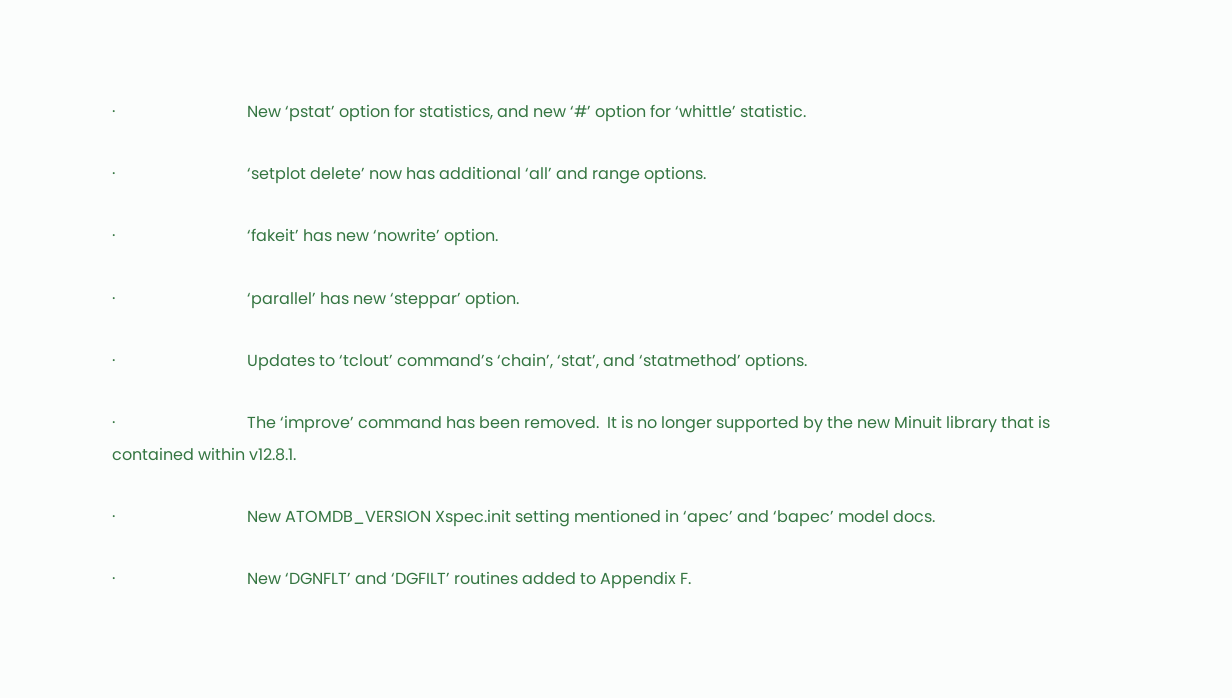·                                 New ‘pstat’ option for statistics, and new ‘#’ option for ‘whittle’ statistic.

·                                 ‘setplot delete’ now has additional ‘all’ and range options.

·                                 ‘fakeit’ has new ‘nowrite’ option.

·                                 ‘parallel’ has new ‘steppar’ option.

·                                 Updates to ‘tclout’ command’s ‘chain’, ‘stat’, and ‘statmethod’ options.

·                                 The ‘improve’ command has been removed.  It is no longer supported by the new Minuit library that is contained within v12.8.1.

·                                 New ATOMDB_VERSION Xspec.init setting mentioned in ‘apec’ and ‘bapec’ model docs.

·                                 New ‘DGNFLT’ and ‘DGFILT’ routines added to Appendix F.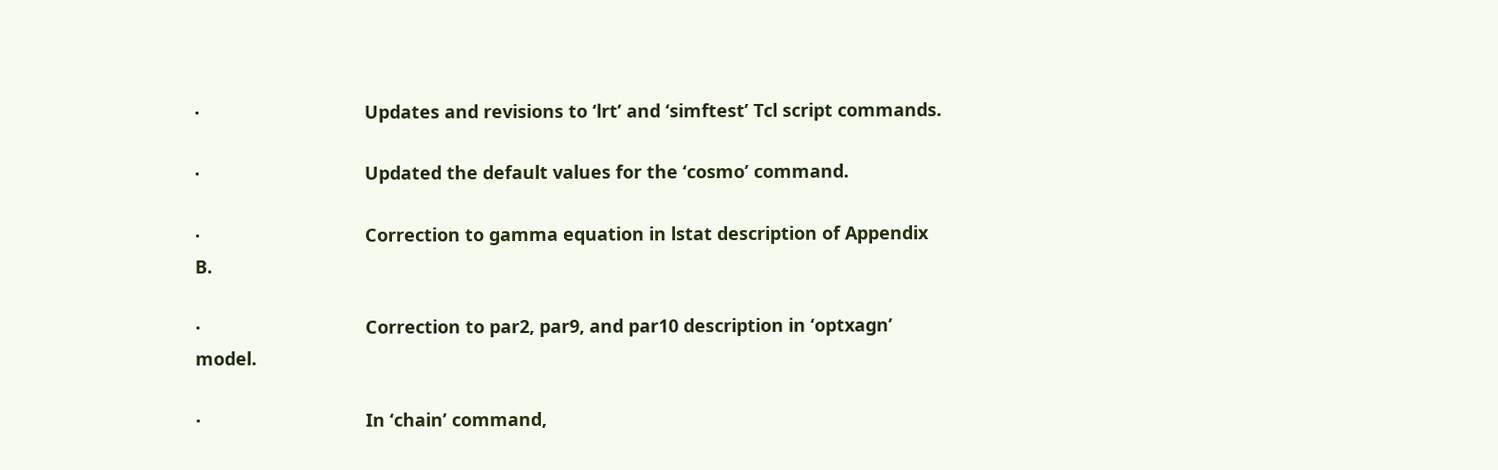·                                 Updates and revisions to ‘lrt’ and ‘simftest’ Tcl script commands.

·                                 Updated the default values for the ‘cosmo’ command.

·                                 Correction to gamma equation in lstat description of Appendix B.

·                                 Correction to par2, par9, and par10 description in ‘optxagn’ model.

·                                 In ‘chain’ command,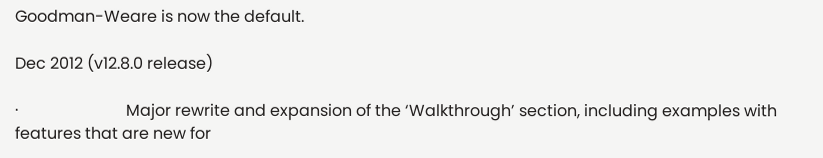Goodman-Weare is now the default.

Dec 2012 (v12.8.0 release)

·                           Major rewrite and expansion of the ‘Walkthrough’ section, including examples with features that are new for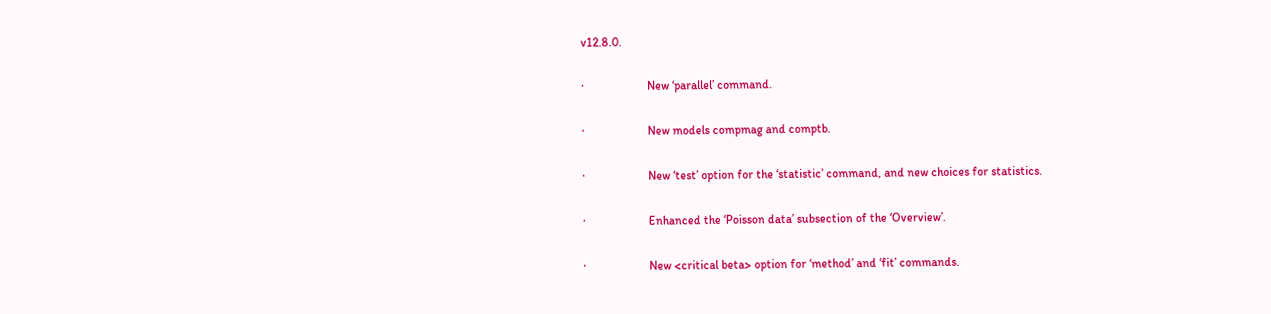v12.8.0.

·                     New ‘parallel’ command.

·                     New models compmag and comptb.

·                     New ‘test’ option for the ‘statistic’ command, and new choices for statistics.

·                     Enhanced the ‘Poisson data’ subsection of the ‘Overview’.

·                     New <critical beta> option for ‘method’ and ‘fit’ commands.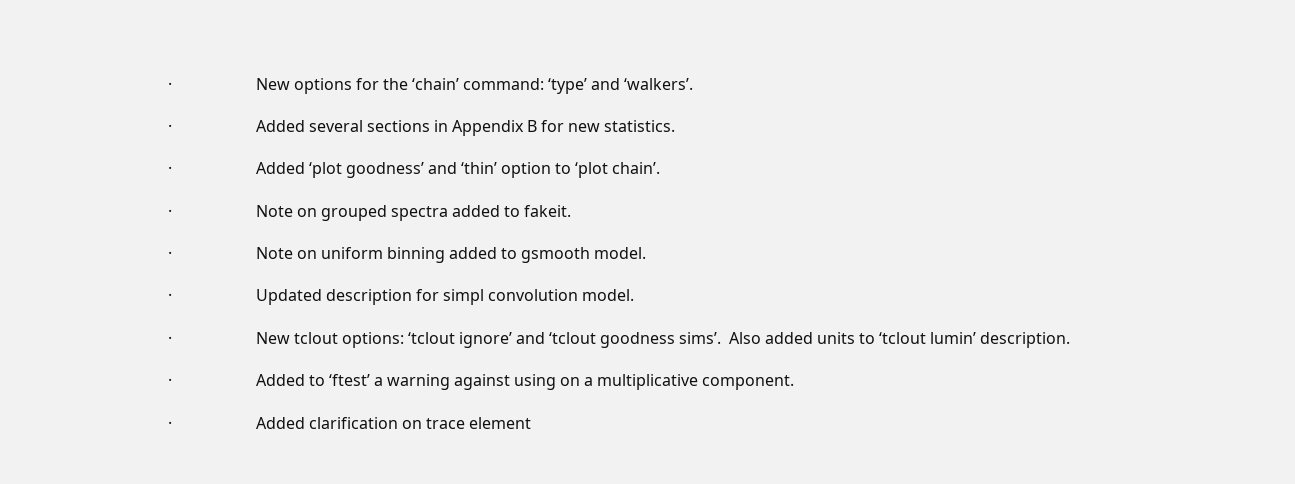·                     New options for the ‘chain’ command: ‘type’ and ‘walkers’.

·                     Added several sections in Appendix B for new statistics.

·                     Added ‘plot goodness’ and ‘thin’ option to ‘plot chain’.

·                     Note on grouped spectra added to fakeit.

·                     Note on uniform binning added to gsmooth model.

·                     Updated description for simpl convolution model.

·                     New tclout options: ‘tclout ignore’ and ‘tclout goodness sims’.  Also added units to ‘tclout lumin’ description.

·                     Added to ‘ftest’ a warning against using on a multiplicative component.

·                     Added clarification on trace element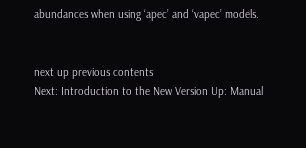abundances when using ‘apec’ and ‘vapec’ models.


next up previous contents
Next: Introduction to the New Version Up: Manual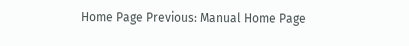Home Page Previous: Manual Home Page